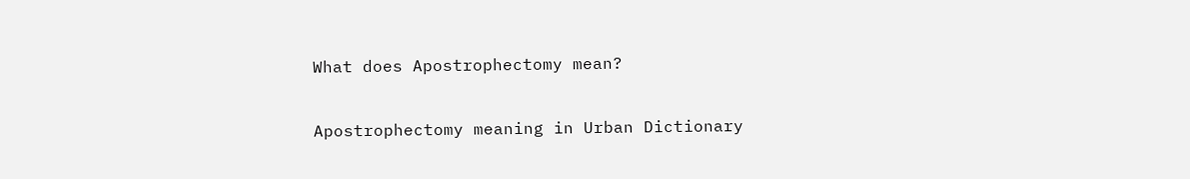What does Apostrophectomy mean?

Apostrophectomy meaning in Urban Dictionary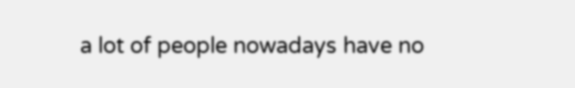a lot of people nowadays have no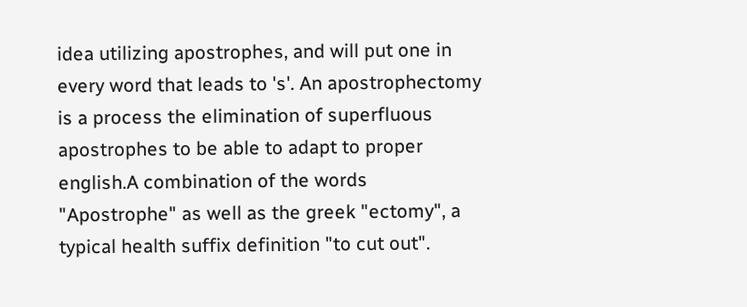idea utilizing apostrophes, and will put one in every word that leads to 's'. An apostrophectomy is a process the elimination of superfluous apostrophes to be able to adapt to proper english.A combination of the words "Apostrophe" as well as the greek "ectomy", a typical health suffix definition "to cut out".